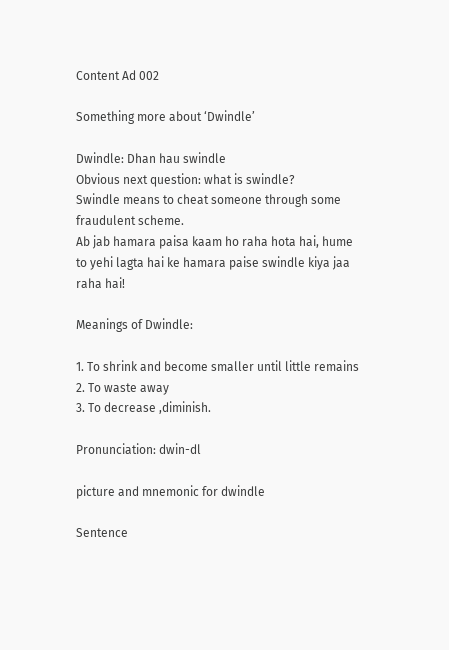Content Ad 002

Something more about ‘Dwindle’

Dwindle: Dhan hau swindle
Obvious next question: what is swindle?
Swindle means to cheat someone through some fraudulent scheme.
Ab jab hamara paisa kaam ho raha hota hai, hume to yehi lagta hai ke hamara paise swindle kiya jaa raha hai!

Meanings of Dwindle:

1. To shrink and become smaller until little remains
2. To waste away
3. To decrease ,diminish.

Pronunciation: dwin-dl

picture and mnemonic for dwindle

Sentence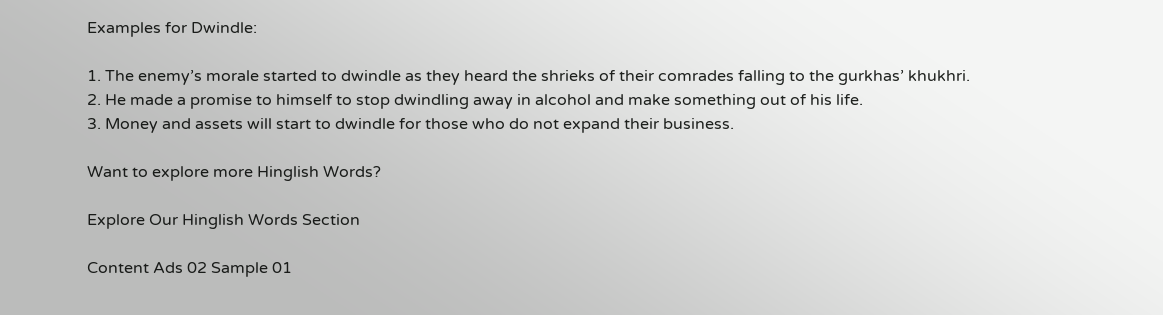Examples for Dwindle:

1. The enemy’s morale started to dwindle as they heard the shrieks of their comrades falling to the gurkhas’ khukhri.
2. He made a promise to himself to stop dwindling away in alcohol and make something out of his life.
3. Money and assets will start to dwindle for those who do not expand their business.

Want to explore more Hinglish Words?

Explore Our Hinglish Words Section

Content Ads 02 Sample 01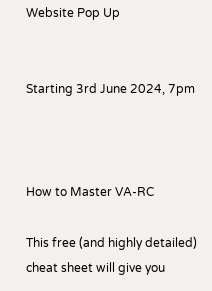Website Pop Up


Starting 3rd June 2024, 7pm



How to Master VA-RC

This free (and highly detailed) cheat sheet will give you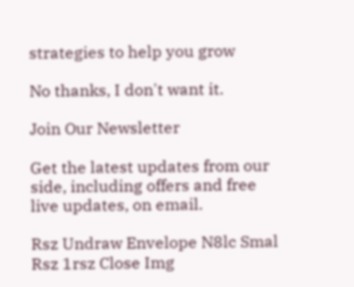strategies to help you grow

No thanks, I don't want it.

Join Our Newsletter

Get the latest updates from our side, including offers and free live updates, on email.

Rsz Undraw Envelope N8lc Smal
Rsz 1rsz Close Img